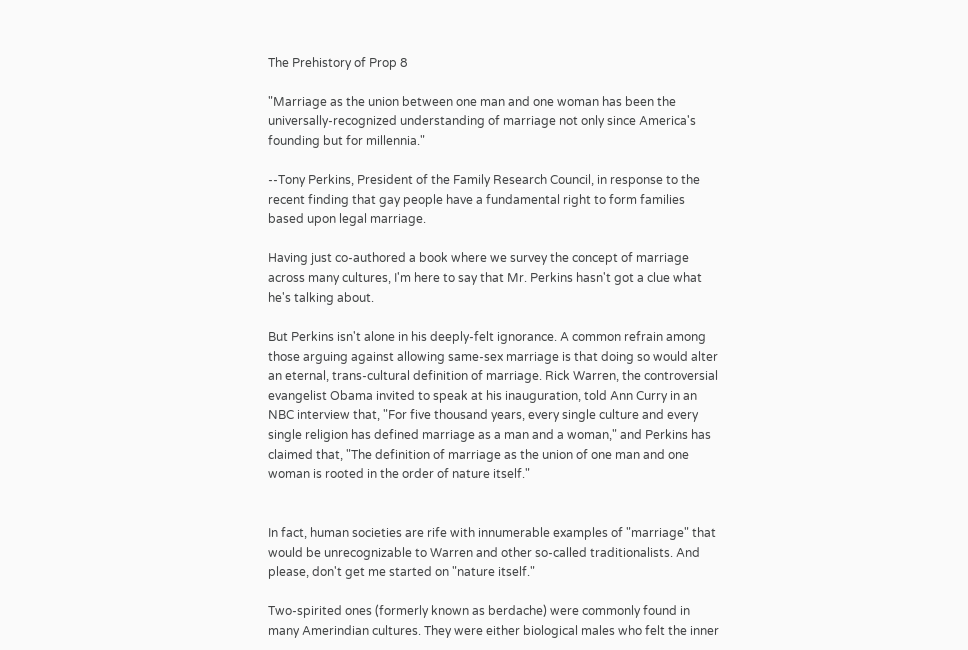The Prehistory of Prop 8

"Marriage as the union between one man and one woman has been the universally-recognized understanding of marriage not only since America's founding but for millennia."

--Tony Perkins, President of the Family Research Council, in response to the recent finding that gay people have a fundamental right to form families based upon legal marriage.

Having just co-authored a book where we survey the concept of marriage across many cultures, I'm here to say that Mr. Perkins hasn't got a clue what he's talking about.

But Perkins isn't alone in his deeply-felt ignorance. A common refrain among those arguing against allowing same-sex marriage is that doing so would alter an eternal, trans-cultural definition of marriage. Rick Warren, the controversial evangelist Obama invited to speak at his inauguration, told Ann Curry in an NBC interview that, "For five thousand years, every single culture and every single religion has defined marriage as a man and a woman," and Perkins has claimed that, "The definition of marriage as the union of one man and one woman is rooted in the order of nature itself."


In fact, human societies are rife with innumerable examples of "marriage" that would be unrecognizable to Warren and other so-called traditionalists. And please, don't get me started on "nature itself."

Two-spirited ones (formerly known as berdache) were commonly found in many Amerindian cultures. They were either biological males who felt the inner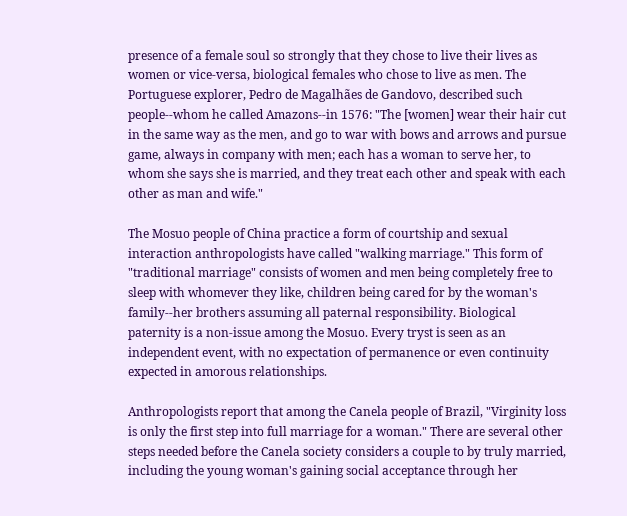presence of a female soul so strongly that they chose to live their lives as women or vice-versa, biological females who chose to live as men. The Portuguese explorer, Pedro de Magalhães de Gandovo, described such people--whom he called Amazons--in 1576: "The [women] wear their hair cut in the same way as the men, and go to war with bows and arrows and pursue game, always in company with men; each has a woman to serve her, to whom she says she is married, and they treat each other and speak with each other as man and wife."

The Mosuo people of China practice a form of courtship and sexual interaction anthropologists have called "walking marriage." This form of "traditional marriage" consists of women and men being completely free to sleep with whomever they like, children being cared for by the woman's family--her brothers assuming all paternal responsibility. Biological paternity is a non-issue among the Mosuo. Every tryst is seen as an independent event, with no expectation of permanence or even continuity expected in amorous relationships.

Anthropologists report that among the Canela people of Brazil, "Virginity loss is only the first step into full marriage for a woman." There are several other steps needed before the Canela society considers a couple to by truly married, including the young woman's gaining social acceptance through her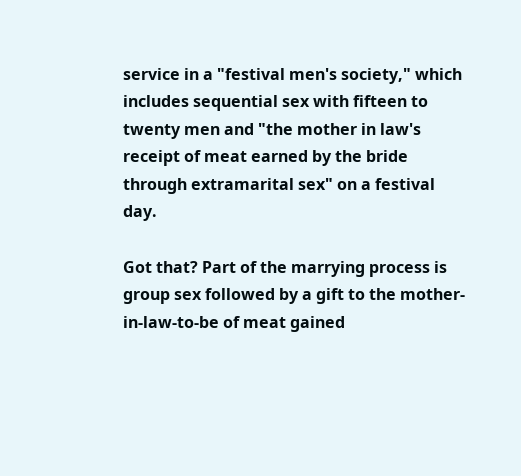service in a "festival men's society," which includes sequential sex with fifteen to twenty men and "the mother in law's receipt of meat earned by the bride through extramarital sex" on a festival day.

Got that? Part of the marrying process is group sex followed by a gift to the mother-in-law-to-be of meat gained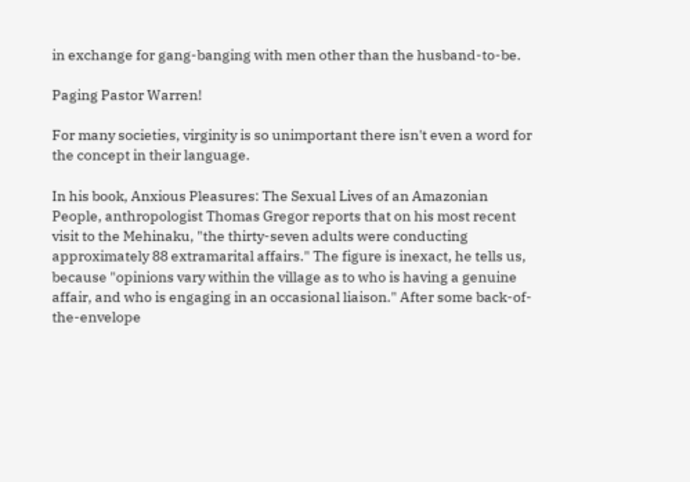in exchange for gang-banging with men other than the husband-to-be.

Paging Pastor Warren!

For many societies, virginity is so unimportant there isn't even a word for the concept in their language.

In his book, Anxious Pleasures: The Sexual Lives of an Amazonian People, anthropologist Thomas Gregor reports that on his most recent visit to the Mehinaku, "the thirty-seven adults were conducting approximately 88 extramarital affairs." The figure is inexact, he tells us, because "opinions vary within the village as to who is having a genuine affair, and who is engaging in an occasional liaison." After some back-of-the-envelope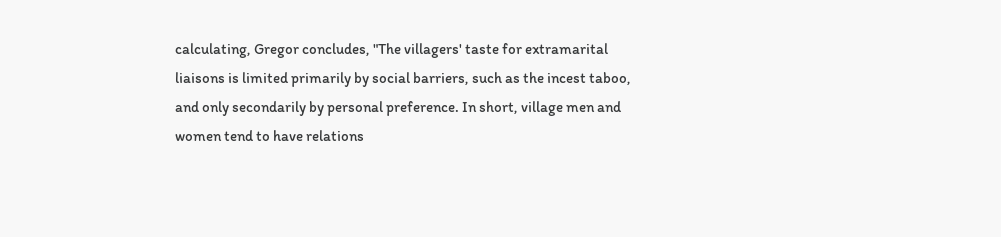calculating, Gregor concludes, "The villagers' taste for extramarital liaisons is limited primarily by social barriers, such as the incest taboo, and only secondarily by personal preference. In short, village men and women tend to have relations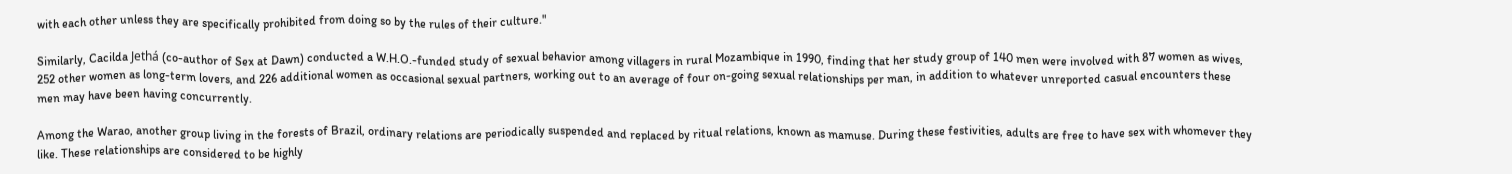with each other unless they are specifically prohibited from doing so by the rules of their culture."

Similarly, Cacilda Jethá (co-author of Sex at Dawn) conducted a W.H.O.-funded study of sexual behavior among villagers in rural Mozambique in 1990, finding that her study group of 140 men were involved with 87 women as wives, 252 other women as long-term lovers, and 226 additional women as occasional sexual partners, working out to an average of four on-going sexual relationships per man, in addition to whatever unreported casual encounters these men may have been having concurrently.

Among the Warao, another group living in the forests of Brazil, ordinary relations are periodically suspended and replaced by ritual relations, known as mamuse. During these festivities, adults are free to have sex with whomever they like. These relationships are considered to be highly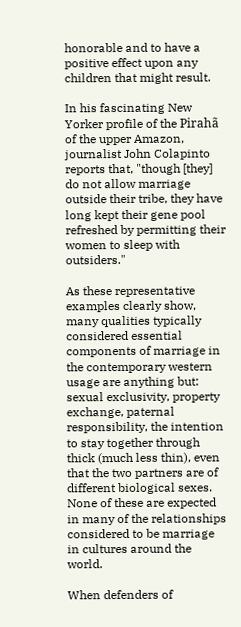honorable and to have a positive effect upon any children that might result.

In his fascinating New Yorker profile of the Pirahã of the upper Amazon, journalist John Colapinto reports that, "though [they] do not allow marriage outside their tribe, they have long kept their gene pool refreshed by permitting their women to sleep with outsiders."

As these representative examples clearly show, many qualities typically considered essential components of marriage in the contemporary western usage are anything but: sexual exclusivity, property exchange, paternal responsibility, the intention to stay together through thick (much less thin), even that the two partners are of different biological sexes. None of these are expected in many of the relationships considered to be marriage in cultures around the world.

When defenders of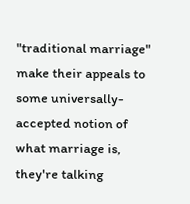"traditional marriage" make their appeals to some universally-accepted notion of what marriage is, they're talking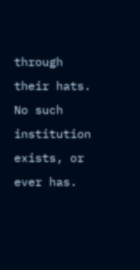through their hats. No such institution exists, or ever has.